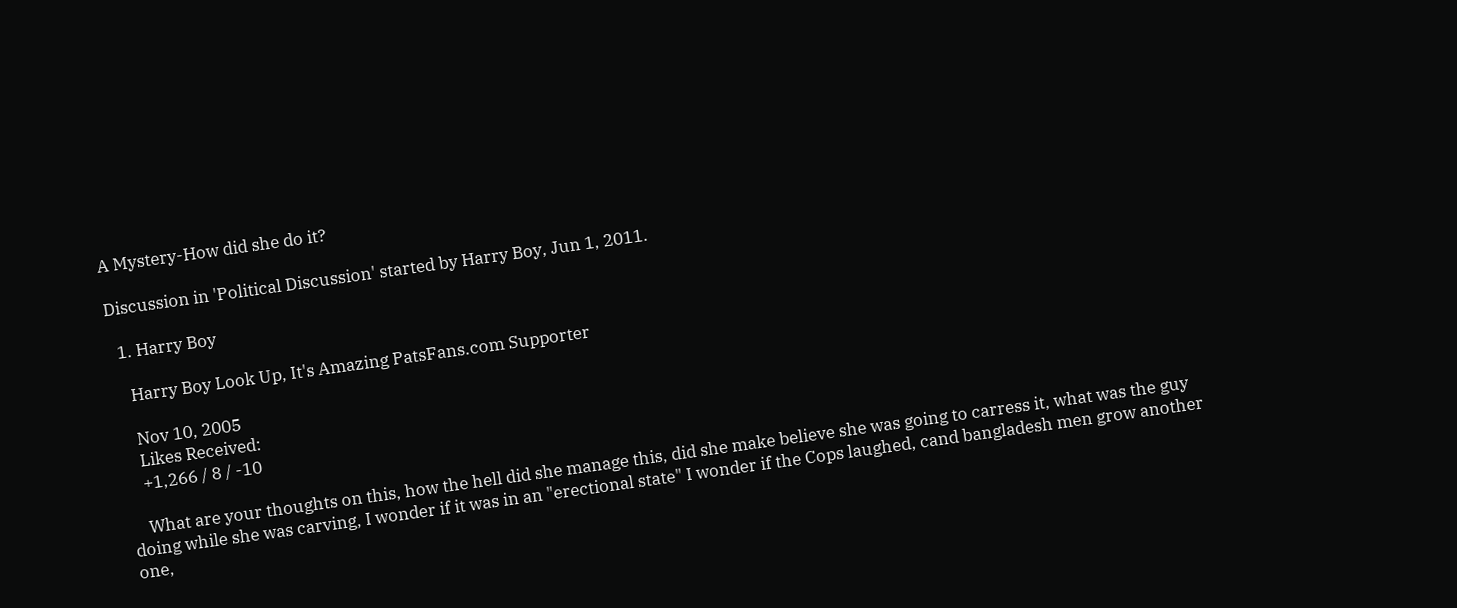A Mystery-How did she do it?

Discussion in 'Political Discussion' started by Harry Boy, Jun 1, 2011.

  1. Harry Boy

    Harry Boy Look Up, It's Amazing PatsFans.com Supporter

    Nov 10, 2005
    Likes Received:
    +1,266 / 8 / -10

    What are your thoughts on this, how the hell did she manage this, did she make believe she was going to carress it, what was the guy doing while she was carving, I wonder if it was in an "erectional state" I wonder if the Cops laughed, cand bangladesh men grow another one,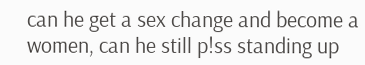can he get a sex change and become a women, can he still p!ss standing up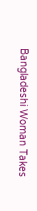Bangladeshi Woman Takes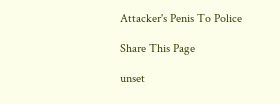Attacker's Penis To Police

Share This Page

unset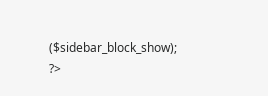($sidebar_block_show); ?>